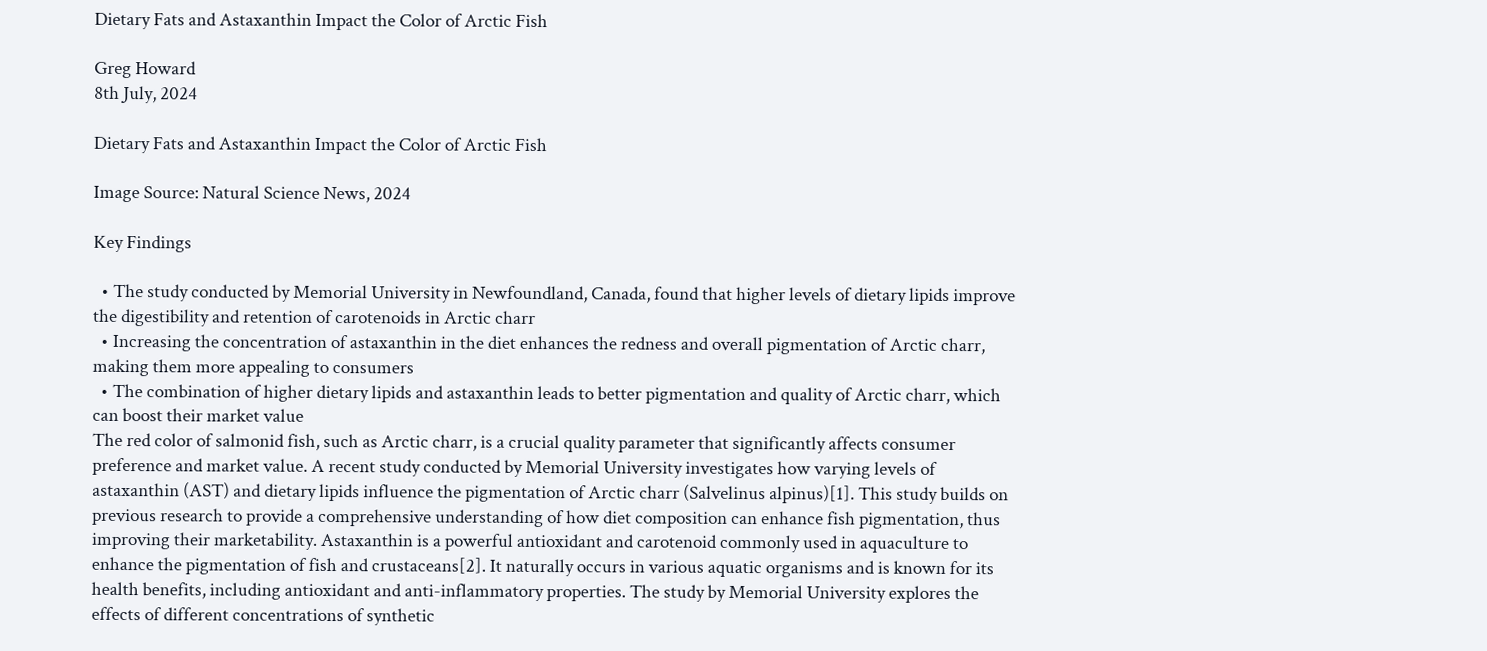Dietary Fats and Astaxanthin Impact the Color of Arctic Fish

Greg Howard
8th July, 2024

Dietary Fats and Astaxanthin Impact the Color of Arctic Fish

Image Source: Natural Science News, 2024

Key Findings

  • The study conducted by Memorial University in Newfoundland, Canada, found that higher levels of dietary lipids improve the digestibility and retention of carotenoids in Arctic charr
  • Increasing the concentration of astaxanthin in the diet enhances the redness and overall pigmentation of Arctic charr, making them more appealing to consumers
  • The combination of higher dietary lipids and astaxanthin leads to better pigmentation and quality of Arctic charr, which can boost their market value
The red color of salmonid fish, such as Arctic charr, is a crucial quality parameter that significantly affects consumer preference and market value. A recent study conducted by Memorial University investigates how varying levels of astaxanthin (AST) and dietary lipids influence the pigmentation of Arctic charr (Salvelinus alpinus)[1]. This study builds on previous research to provide a comprehensive understanding of how diet composition can enhance fish pigmentation, thus improving their marketability. Astaxanthin is a powerful antioxidant and carotenoid commonly used in aquaculture to enhance the pigmentation of fish and crustaceans[2]. It naturally occurs in various aquatic organisms and is known for its health benefits, including antioxidant and anti-inflammatory properties. The study by Memorial University explores the effects of different concentrations of synthetic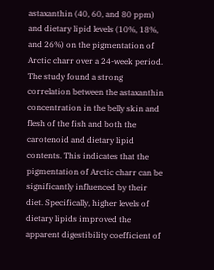astaxanthin (40, 60, and 80 ppm) and dietary lipid levels (10%, 18%, and 26%) on the pigmentation of Arctic charr over a 24-week period. The study found a strong correlation between the astaxanthin concentration in the belly skin and flesh of the fish and both the carotenoid and dietary lipid contents. This indicates that the pigmentation of Arctic charr can be significantly influenced by their diet. Specifically, higher levels of dietary lipids improved the apparent digestibility coefficient of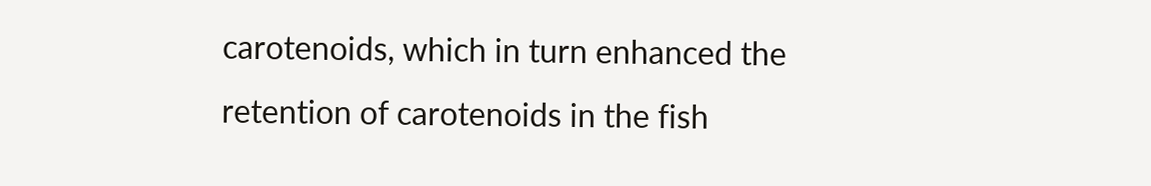carotenoids, which in turn enhanced the retention of carotenoids in the fish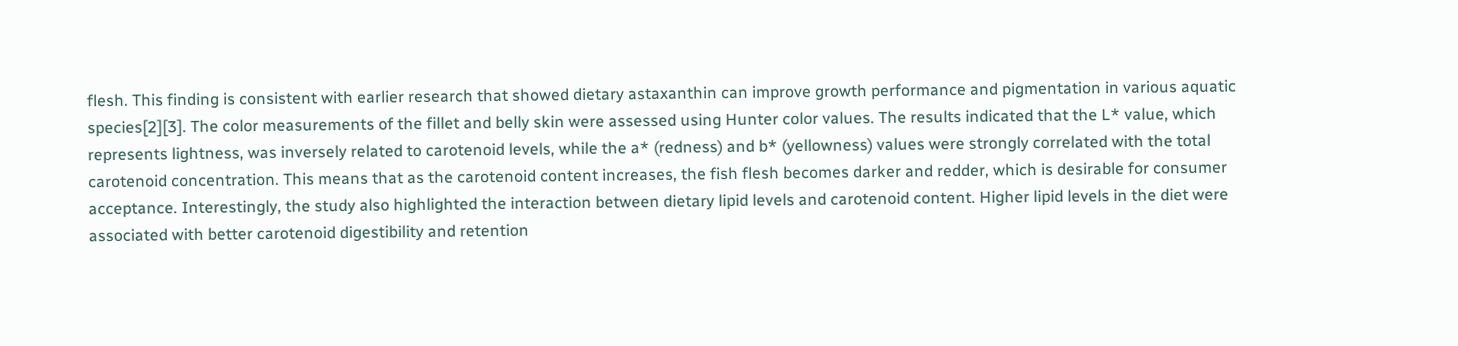flesh. This finding is consistent with earlier research that showed dietary astaxanthin can improve growth performance and pigmentation in various aquatic species[2][3]. The color measurements of the fillet and belly skin were assessed using Hunter color values. The results indicated that the L* value, which represents lightness, was inversely related to carotenoid levels, while the a* (redness) and b* (yellowness) values were strongly correlated with the total carotenoid concentration. This means that as the carotenoid content increases, the fish flesh becomes darker and redder, which is desirable for consumer acceptance. Interestingly, the study also highlighted the interaction between dietary lipid levels and carotenoid content. Higher lipid levels in the diet were associated with better carotenoid digestibility and retention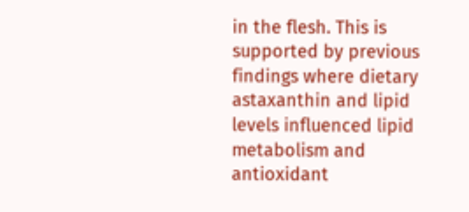in the flesh. This is supported by previous findings where dietary astaxanthin and lipid levels influenced lipid metabolism and antioxidant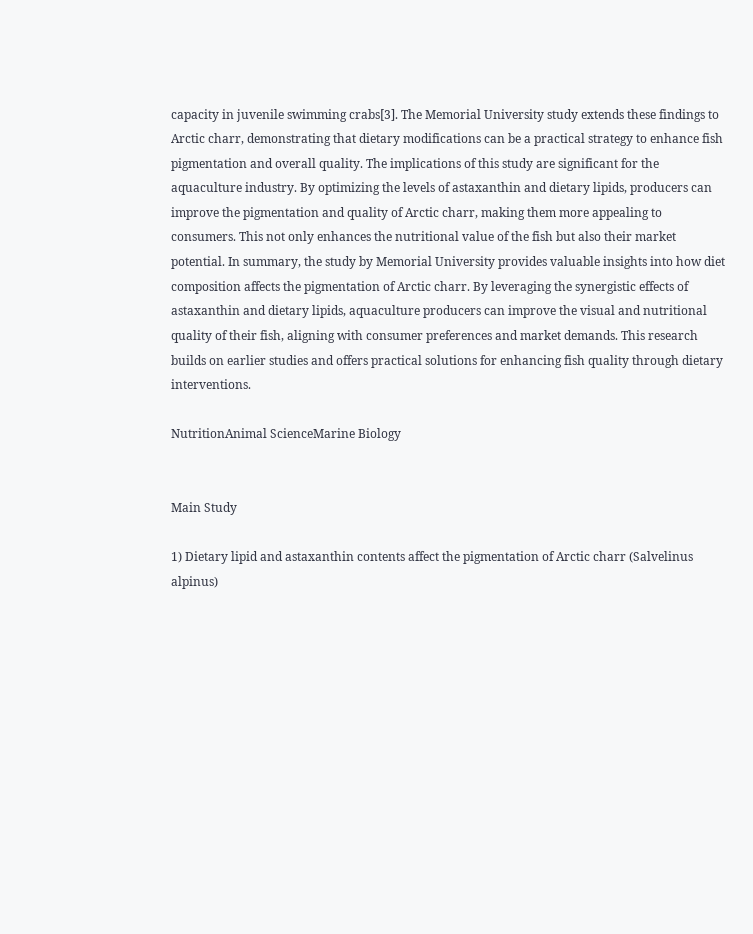capacity in juvenile swimming crabs[3]. The Memorial University study extends these findings to Arctic charr, demonstrating that dietary modifications can be a practical strategy to enhance fish pigmentation and overall quality. The implications of this study are significant for the aquaculture industry. By optimizing the levels of astaxanthin and dietary lipids, producers can improve the pigmentation and quality of Arctic charr, making them more appealing to consumers. This not only enhances the nutritional value of the fish but also their market potential. In summary, the study by Memorial University provides valuable insights into how diet composition affects the pigmentation of Arctic charr. By leveraging the synergistic effects of astaxanthin and dietary lipids, aquaculture producers can improve the visual and nutritional quality of their fish, aligning with consumer preferences and market demands. This research builds on earlier studies and offers practical solutions for enhancing fish quality through dietary interventions.

NutritionAnimal ScienceMarine Biology


Main Study

1) Dietary lipid and astaxanthin contents affect the pigmentation of Arctic charr (Salvelinus alpinus)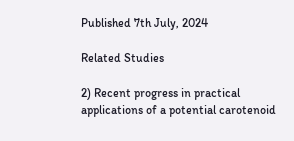Published 7th July, 2024

Related Studies

2) Recent progress in practical applications of a potential carotenoid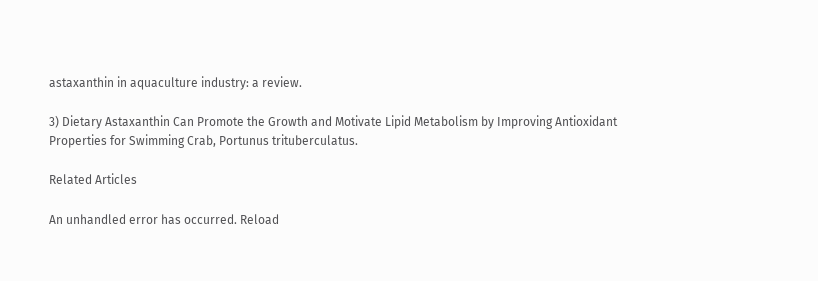astaxanthin in aquaculture industry: a review.

3) Dietary Astaxanthin Can Promote the Growth and Motivate Lipid Metabolism by Improving Antioxidant Properties for Swimming Crab, Portunus trituberculatus.

Related Articles

An unhandled error has occurred. Reload